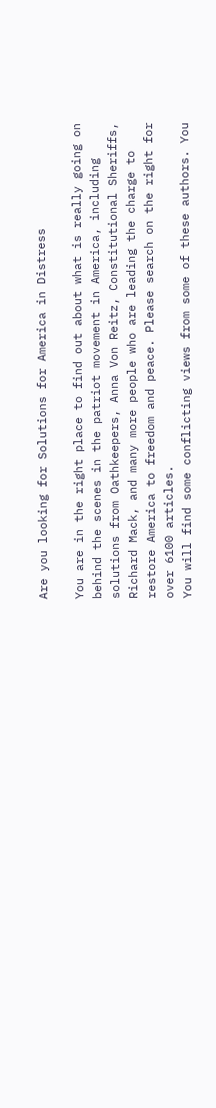Are you looking for Solutions for America in Distress

You are in the right place to find out about what is really going on behind the scenes in the patriot movement in America, including solutions from Oathkeepers, Anna Von Reitz, Constitutional Sheriffs, Richard Mack, and many more people who are leading the charge to restore America to freedom and peace. Please search on the right for over 6100 articles.
You will find some conflicting views from some of these authors. You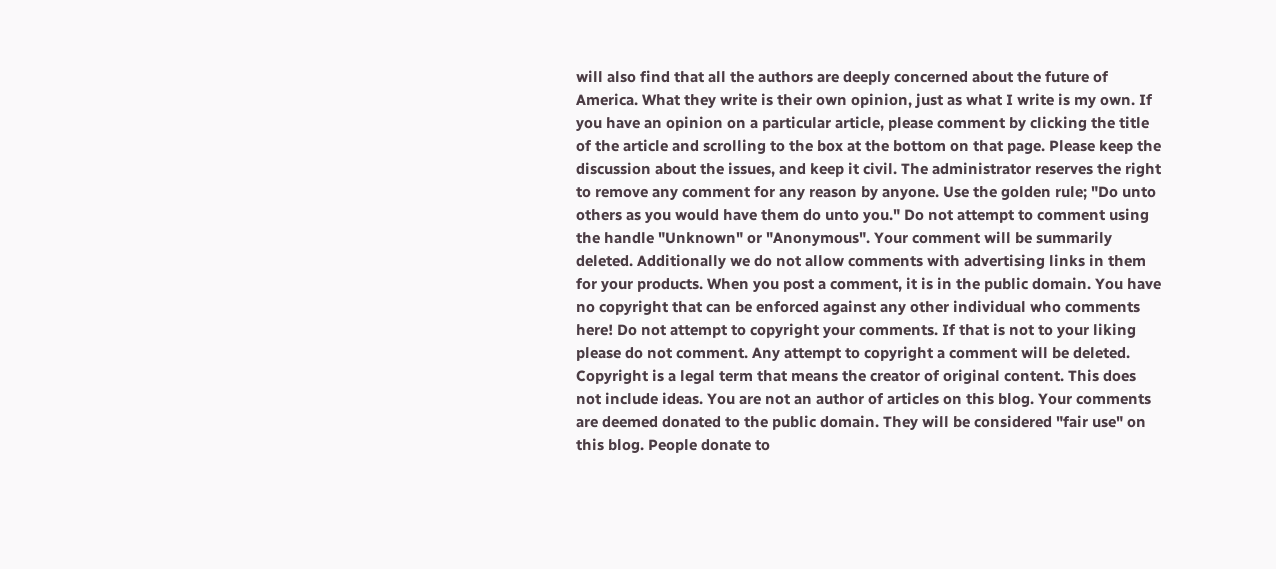will also find that all the authors are deeply concerned about the future of America. What they write is their own opinion, just as what I write is my own. If you have an opinion on a particular article, please comment by clicking the title of the article and scrolling to the box at the bottom on that page. Please keep the discussion about the issues, and keep it civil. The administrator reserves the right to remove any comment for any reason by anyone. Use the golden rule; "Do unto others as you would have them do unto you." Do not attempt to comment using the handle "Unknown" or "Anonymous". Your comment will be summarily deleted. Additionally we do not allow comments with advertising links in them for your products. When you post a comment, it is in the public domain. You have no copyright that can be enforced against any other individual who comments here! Do not attempt to copyright your comments. If that is not to your liking please do not comment. Any attempt to copyright a comment will be deleted. Copyright is a legal term that means the creator of original content. This does not include ideas. You are not an author of articles on this blog. Your comments are deemed donated to the public domain. They will be considered "fair use" on this blog. People donate to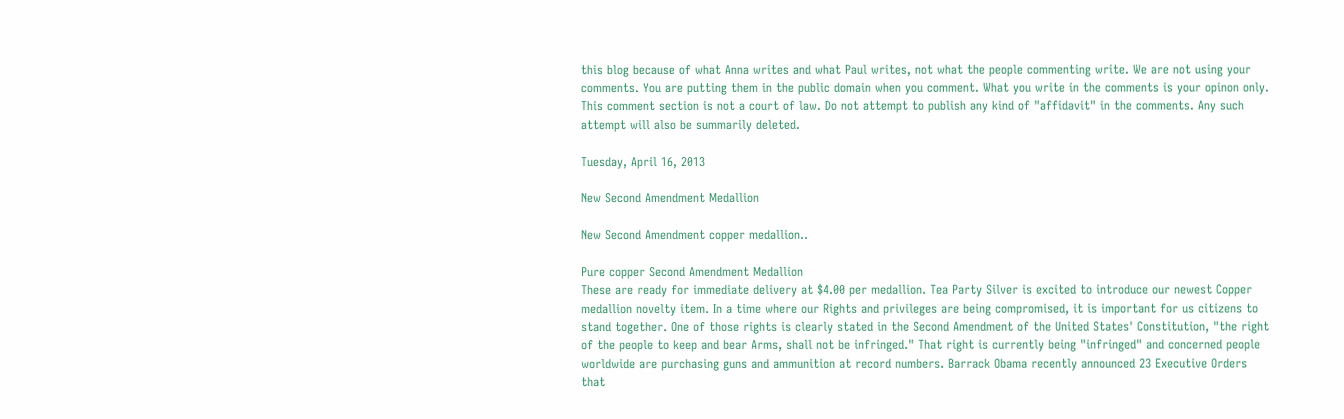this blog because of what Anna writes and what Paul writes, not what the people commenting write. We are not using your comments. You are putting them in the public domain when you comment. What you write in the comments is your opinon only. This comment section is not a court of law. Do not attempt to publish any kind of "affidavit" in the comments. Any such attempt will also be summarily deleted.

Tuesday, April 16, 2013

New Second Amendment Medallion

New Second Amendment copper medallion..

Pure copper Second Amendment Medallion
These are ready for immediate delivery at $4.00 per medallion. Tea Party Silver is excited to introduce our newest Copper medallion novelty item. In a time where our Rights and privileges are being compromised, it is important for us citizens to stand together. One of those rights is clearly stated in the Second Amendment of the United States' Constitution, "the right of the people to keep and bear Arms, shall not be infringed." That right is currently being "infringed" and concerned people worldwide are purchasing guns and ammunition at record numbers. Barrack Obama recently announced 23 Executive Orders that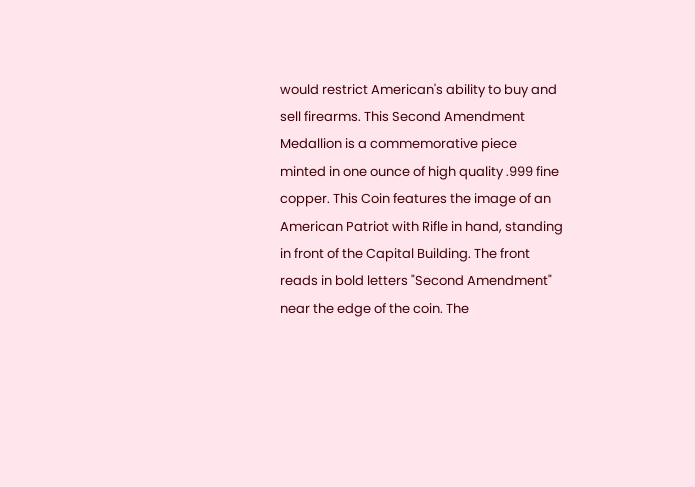would restrict American's ability to buy and sell firearms. This Second Amendment Medallion is a commemorative piece minted in one ounce of high quality .999 fine copper. This Coin features the image of an American Patriot with Rifle in hand, standing in front of the Capital Building. The front reads in bold letters "Second Amendment" near the edge of the coin. The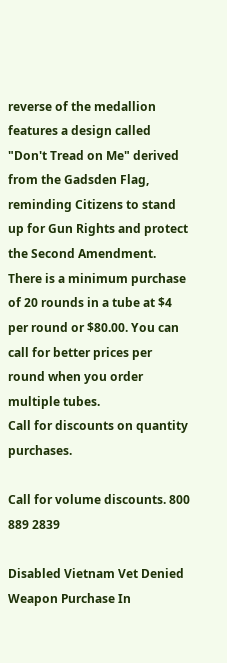reverse of the medallion features a design called "Don't Tread on Me" derived from the Gadsden Flag, reminding Citizens to stand up for Gun Rights and protect the Second Amendment. There is a minimum purchase of 20 rounds in a tube at $4 per round or $80.00. You can call for better prices per round when you order multiple tubes.
Call for discounts on quantity purchases.

Call for volume discounts. 800 889 2839

Disabled Vietnam Vet Denied Weapon Purchase In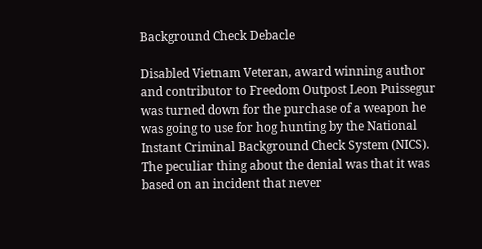Background Check Debacle

Disabled Vietnam Veteran, award winning author and contributor to Freedom Outpost Leon Puissegur was turned down for the purchase of a weapon he was going to use for hog hunting by the National Instant Criminal Background Check System (NICS). The peculiar thing about the denial was that it was based on an incident that never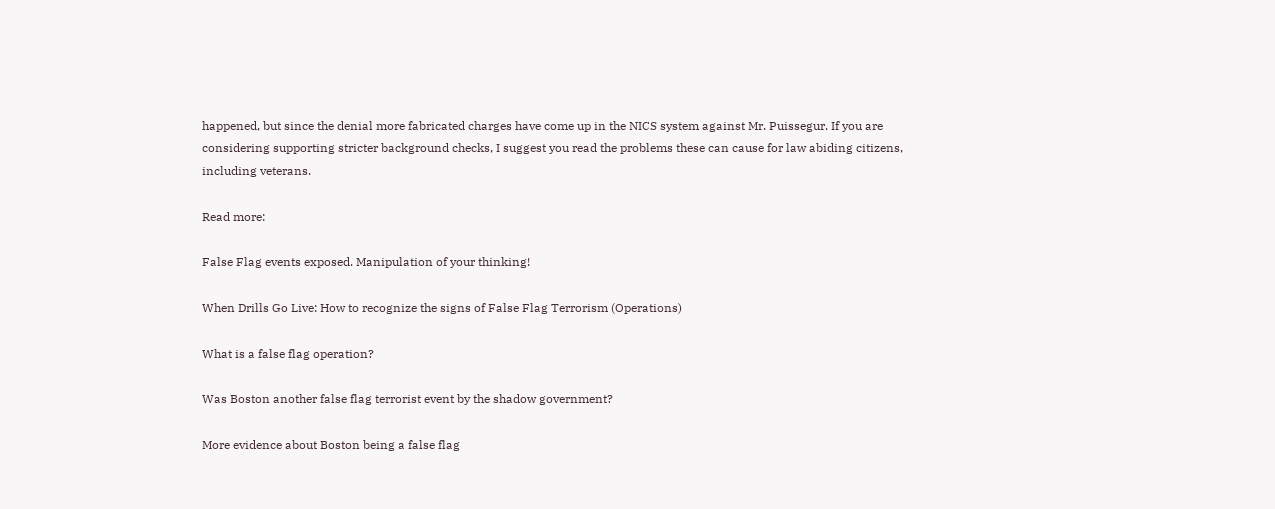happened, but since the denial more fabricated charges have come up in the NICS system against Mr. Puissegur. If you are considering supporting stricter background checks, I suggest you read the problems these can cause for law abiding citizens, including veterans.

Read more:

False Flag events exposed. Manipulation of your thinking!

When Drills Go Live: How to recognize the signs of False Flag Terrorism (Operations)

What is a false flag operation?

Was Boston another false flag terrorist event by the shadow government?

More evidence about Boston being a false flag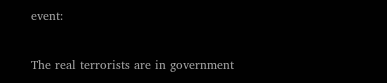event:

The real terrorists are in government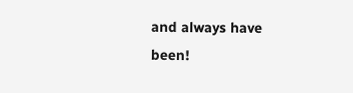and always have been!